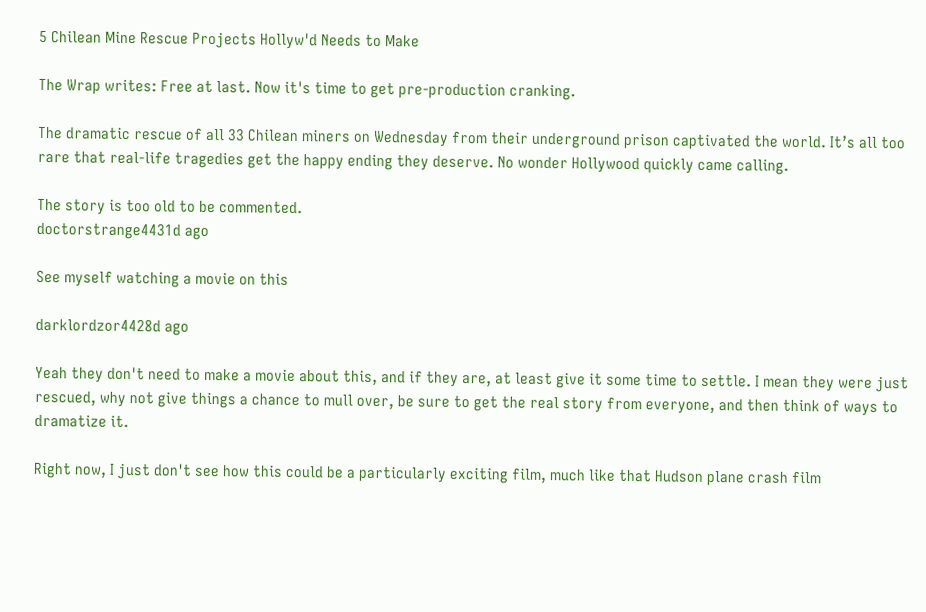5 Chilean Mine Rescue Projects Hollyw'd Needs to Make

The Wrap writes: Free at last. Now it's time to get pre-production cranking.

The dramatic rescue of all 33 Chilean miners on Wednesday from their underground prison captivated the world. It’s all too rare that real-life tragedies get the happy ending they deserve. No wonder Hollywood quickly came calling.

The story is too old to be commented.
doctorstrange4431d ago

See myself watching a movie on this

darklordzor4428d ago

Yeah they don't need to make a movie about this, and if they are, at least give it some time to settle. I mean they were just rescued, why not give things a chance to mull over, be sure to get the real story from everyone, and then think of ways to dramatize it.

Right now, I just don't see how this could be a particularly exciting film, much like that Hudson plane crash film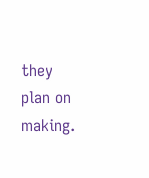they plan on making.